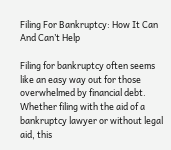Filing For Bankruptcy: How It Can And Can’t Help

Filing for bankruptcy often seems like an easy way out for those overwhelmed by financial debt. Whether filing with the aid of a bankruptcy lawyer or without legal aid, this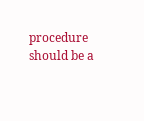procedure should be a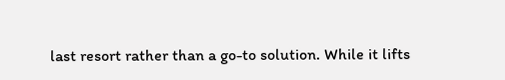last resort rather than a go-to solution. While it lifts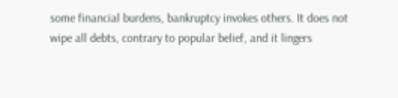some financial burdens, bankruptcy invokes others. It does not wipe all debts, contrary to popular belief, and it lingers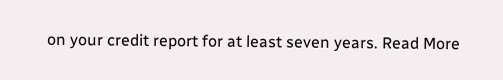on your credit report for at least seven years. Read More